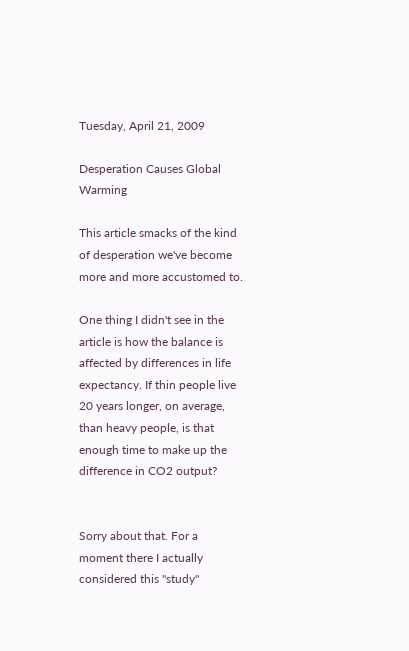Tuesday, April 21, 2009

Desperation Causes Global Warming

This article smacks of the kind of desperation we've become more and more accustomed to.

One thing I didn't see in the article is how the balance is affected by differences in life expectancy. If thin people live 20 years longer, on average, than heavy people, is that enough time to make up the difference in CO2 output?


Sorry about that. For a moment there I actually considered this "study"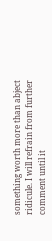something worth more than abject ridicule. I will refrain from further comment until it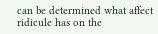can be determined what affect ridicule has on the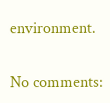environment.

No comments: